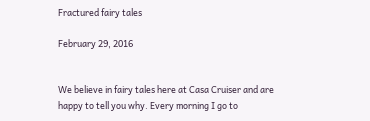Fractured fairy tales

February 29, 2016


We believe in fairy tales here at Casa Cruiser and are
happy to tell you why. Every morning I go to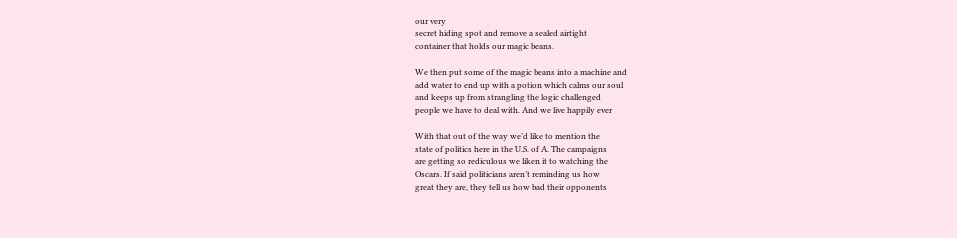our very
secret hiding spot and remove a sealed airtight
container that holds our magic beans.

We then put some of the magic beans into a machine and
add water to end up with a potion which calms our soul
and keeps up from strangling the logic challenged
people we have to deal with. And we live happily ever

With that out of the way we’d like to mention the
state of politics here in the U.S. of A. The campaigns
are getting so rediculous we liken it to watching the
Oscars. If said politicians aren’t reminding us how
great they are, they tell us how bad their opponents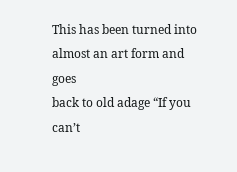This has been turned into almost an art form and goes
back to old adage “If you can’t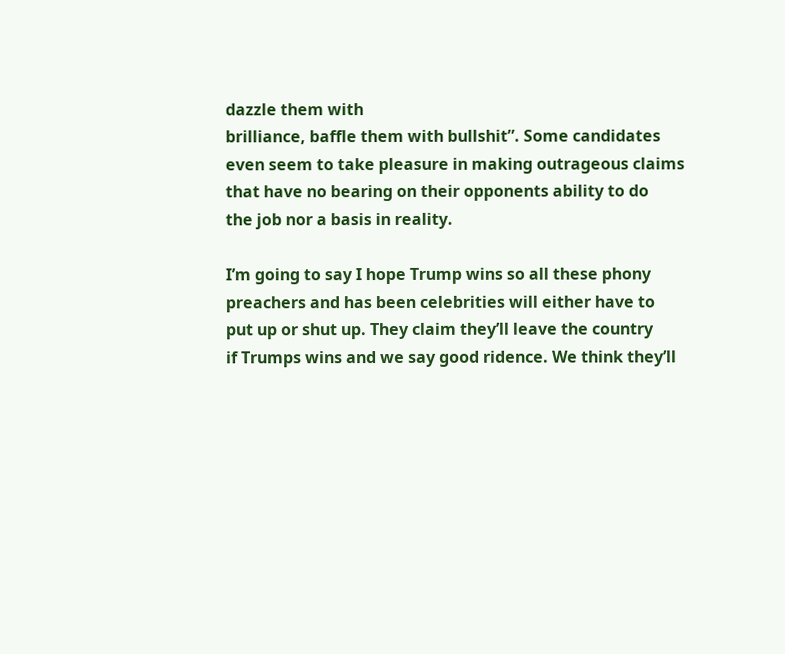dazzle them with
brilliance, baffle them with bullshit”. Some candidates
even seem to take pleasure in making outrageous claims
that have no bearing on their opponents ability to do
the job nor a basis in reality.

I’m going to say I hope Trump wins so all these phony
preachers and has been celebrities will either have to
put up or shut up. They claim they’ll leave the country
if Trumps wins and we say good ridence. We think they’ll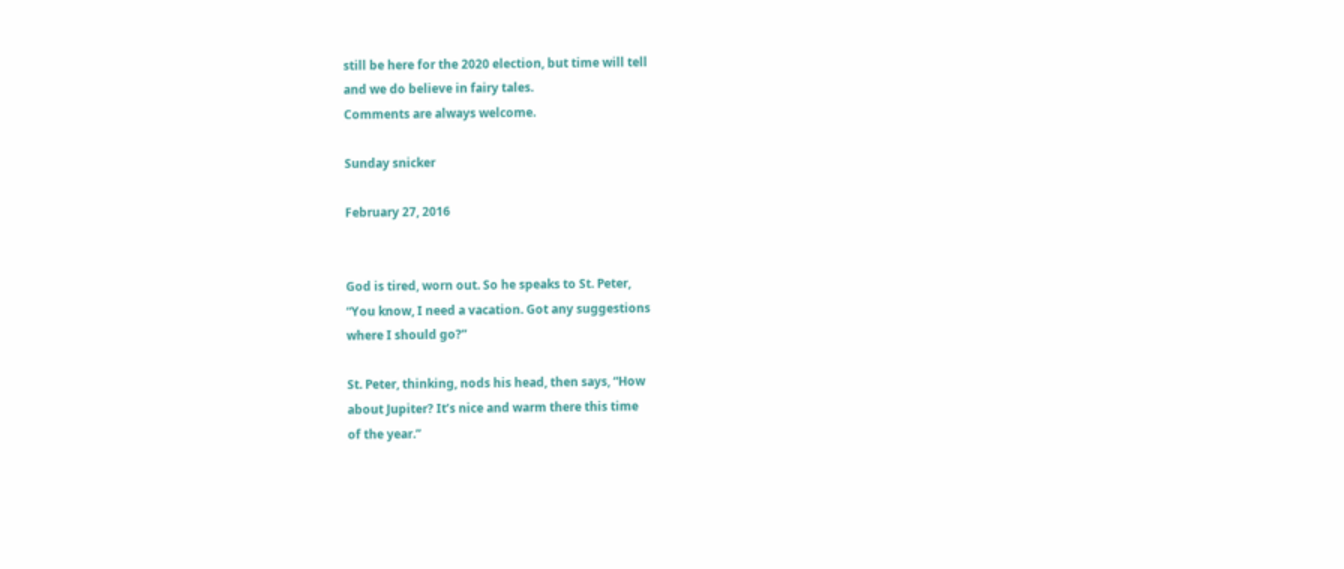still be here for the 2020 election, but time will tell
and we do believe in fairy tales.
Comments are always welcome.

Sunday snicker

February 27, 2016


God is tired, worn out. So he speaks to St. Peter,
“You know, I need a vacation. Got any suggestions
where I should go?”

St. Peter, thinking, nods his head, then says, “How
about Jupiter? It’s nice and warm there this time
of the year.”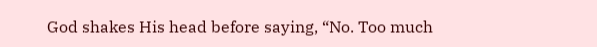God shakes His head before saying, “No. Too much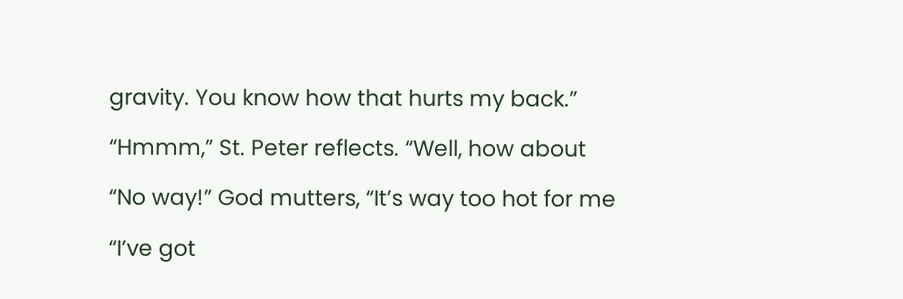gravity. You know how that hurts my back.”

“Hmmm,” St. Peter reflects. “Well, how about

“No way!” God mutters, “It’s way too hot for me

“I’ve got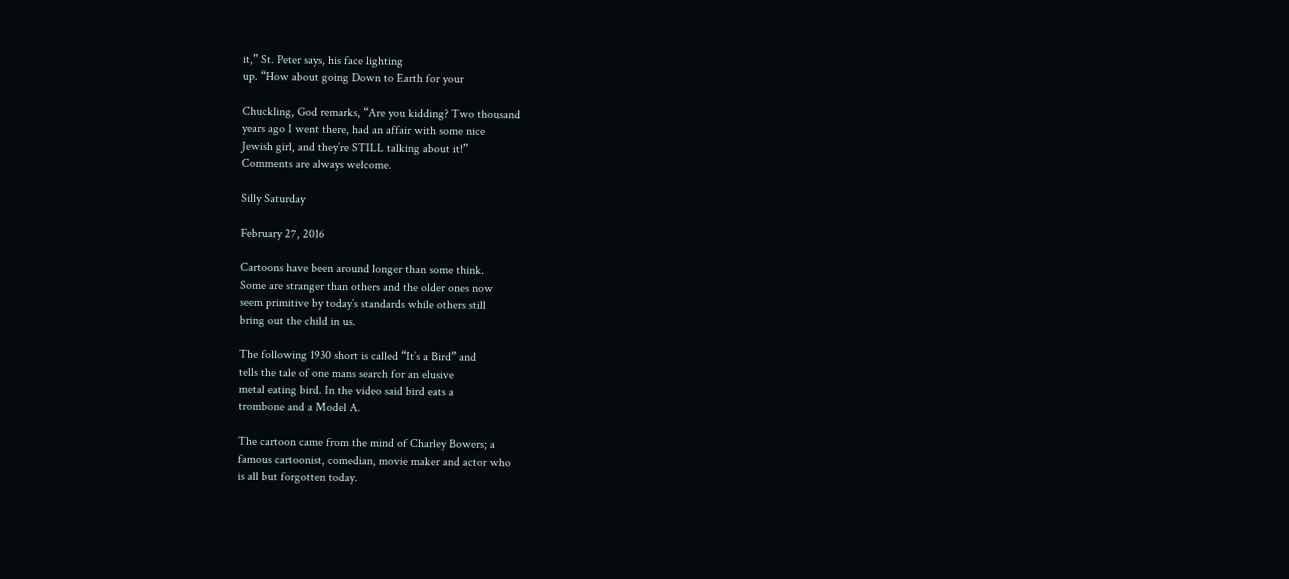it,” St. Peter says, his face lighting
up. “How about going Down to Earth for your

Chuckling, God remarks, “Are you kidding? Two thousand
years ago I went there, had an affair with some nice
Jewish girl, and they’re STILL talking about it!”
Comments are always welcome.

Silly Saturday

February 27, 2016

Cartoons have been around longer than some think.
Some are stranger than others and the older ones now
seem primitive by today’s standards while others still
bring out the child in us.

The following 1930 short is called “It’s a Bird” and
tells the tale of one mans search for an elusive
metal eating bird. In the video said bird eats a
trombone and a Model A.

The cartoon came from the mind of Charley Bowers; a
famous cartoonist, comedian, movie maker and actor who
is all but forgotten today.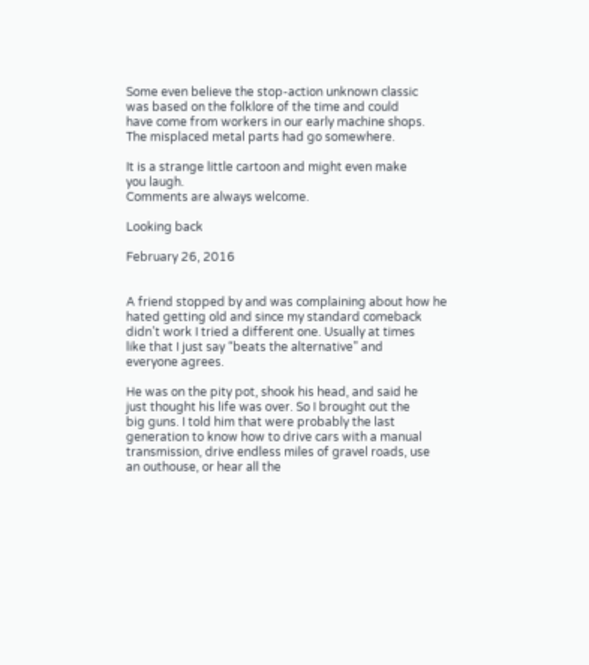Some even believe the stop-action unknown classic
was based on the folklore of the time and could
have come from workers in our early machine shops.
The misplaced metal parts had go somewhere.

It is a strange little cartoon and might even make
you laugh.
Comments are always welcome.

Looking back

February 26, 2016


A friend stopped by and was complaining about how he
hated getting old and since my standard comeback
didn’t work I tried a different one. Usually at times
like that I just say “beats the alternative” and
everyone agrees.

He was on the pity pot, shook his head, and said he
just thought his life was over. So I brought out the
big guns. I told him that were probably the last
generation to know how to drive cars with a manual
transmission, drive endless miles of gravel roads, use
an outhouse, or hear all the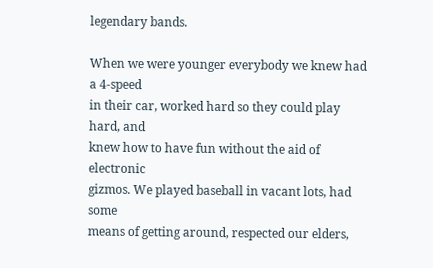legendary bands.

When we were younger everybody we knew had a 4-speed
in their car, worked hard so they could play hard, and
knew how to have fun without the aid of electronic
gizmos. We played baseball in vacant lots, had some
means of getting around, respected our elders,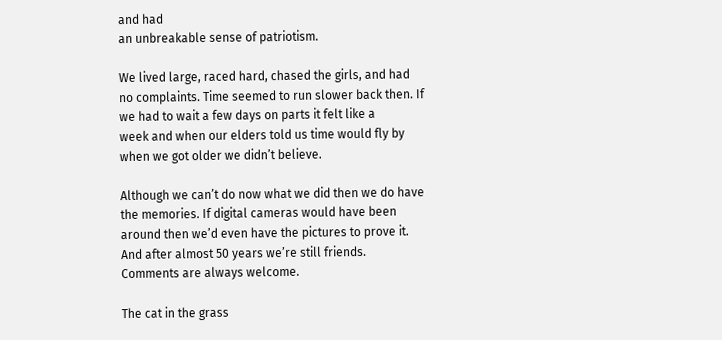and had
an unbreakable sense of patriotism.

We lived large, raced hard, chased the girls, and had
no complaints. Time seemed to run slower back then. If
we had to wait a few days on parts it felt like a
week and when our elders told us time would fly by
when we got older we didn’t believe.

Although we can’t do now what we did then we do have
the memories. If digital cameras would have been
around then we’d even have the pictures to prove it.
And after almost 50 years we’re still friends.
Comments are always welcome.

The cat in the grass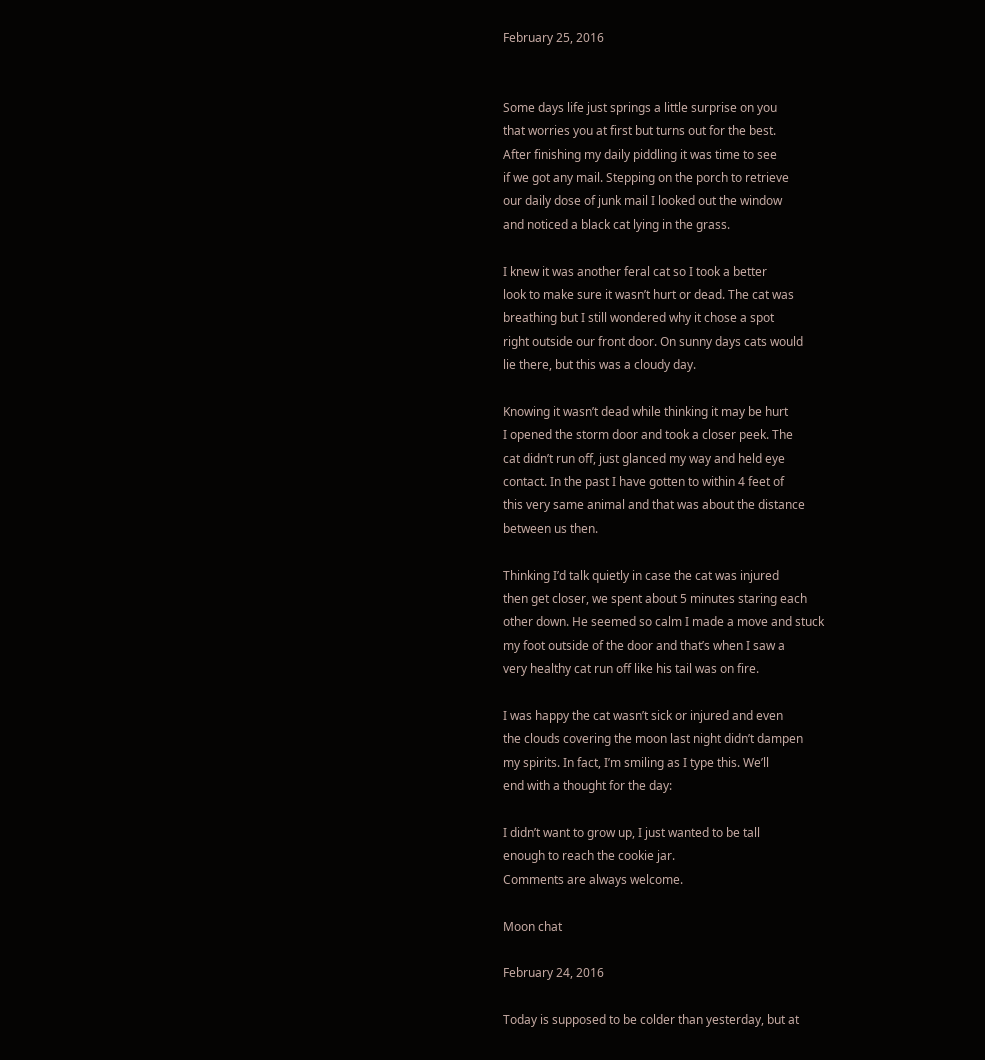February 25, 2016


Some days life just springs a little surprise on you
that worries you at first but turns out for the best.
After finishing my daily piddling it was time to see
if we got any mail. Stepping on the porch to retrieve
our daily dose of junk mail I looked out the window
and noticed a black cat lying in the grass.

I knew it was another feral cat so I took a better
look to make sure it wasn’t hurt or dead. The cat was
breathing but I still wondered why it chose a spot
right outside our front door. On sunny days cats would
lie there, but this was a cloudy day.

Knowing it wasn’t dead while thinking it may be hurt
I opened the storm door and took a closer peek. The
cat didn’t run off, just glanced my way and held eye
contact. In the past I have gotten to within 4 feet of
this very same animal and that was about the distance
between us then.

Thinking I’d talk quietly in case the cat was injured
then get closer, we spent about 5 minutes staring each
other down. He seemed so calm I made a move and stuck
my foot outside of the door and that’s when I saw a
very healthy cat run off like his tail was on fire.

I was happy the cat wasn’t sick or injured and even
the clouds covering the moon last night didn’t dampen
my spirits. In fact, I’m smiling as I type this. We’ll
end with a thought for the day:

I didn’t want to grow up, I just wanted to be tall
enough to reach the cookie jar.
Comments are always welcome.

Moon chat

February 24, 2016

Today is supposed to be colder than yesterday, but at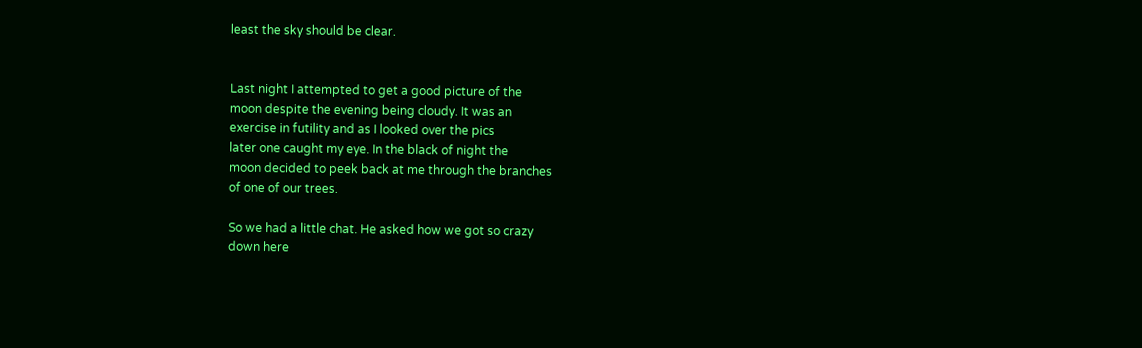least the sky should be clear.


Last night I attempted to get a good picture of the
moon despite the evening being cloudy. It was an
exercise in futility and as I looked over the pics
later one caught my eye. In the black of night the
moon decided to peek back at me through the branches
of one of our trees.

So we had a little chat. He asked how we got so crazy
down here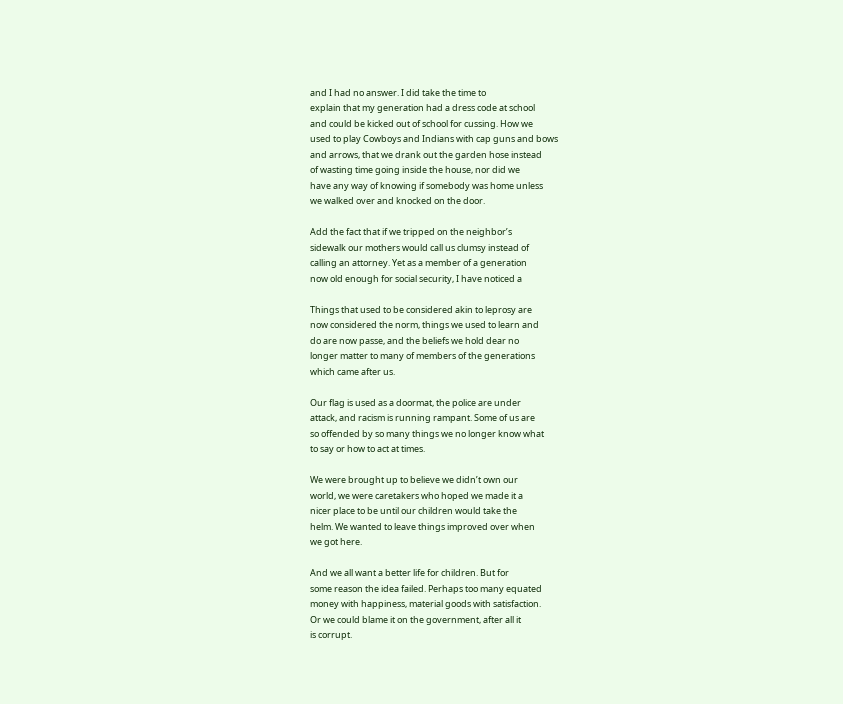and I had no answer. I did take the time to
explain that my generation had a dress code at school
and could be kicked out of school for cussing. How we
used to play Cowboys and Indians with cap guns and bows
and arrows, that we drank out the garden hose instead
of wasting time going inside the house, nor did we
have any way of knowing if somebody was home unless
we walked over and knocked on the door.

Add the fact that if we tripped on the neighbor’s
sidewalk our mothers would call us clumsy instead of
calling an attorney. Yet as a member of a generation
now old enough for social security, I have noticed a

Things that used to be considered akin to leprosy are
now considered the norm, things we used to learn and
do are now passe, and the beliefs we hold dear no
longer matter to many of members of the generations
which came after us.

Our flag is used as a doormat, the police are under
attack, and racism is running rampant. Some of us are
so offended by so many things we no longer know what
to say or how to act at times.

We were brought up to believe we didn’t own our
world, we were caretakers who hoped we made it a
nicer place to be until our children would take the
helm. We wanted to leave things improved over when
we got here.

And we all want a better life for children. But for
some reason the idea failed. Perhaps too many equated
money with happiness, material goods with satisfaction.
Or we could blame it on the government, after all it
is corrupt.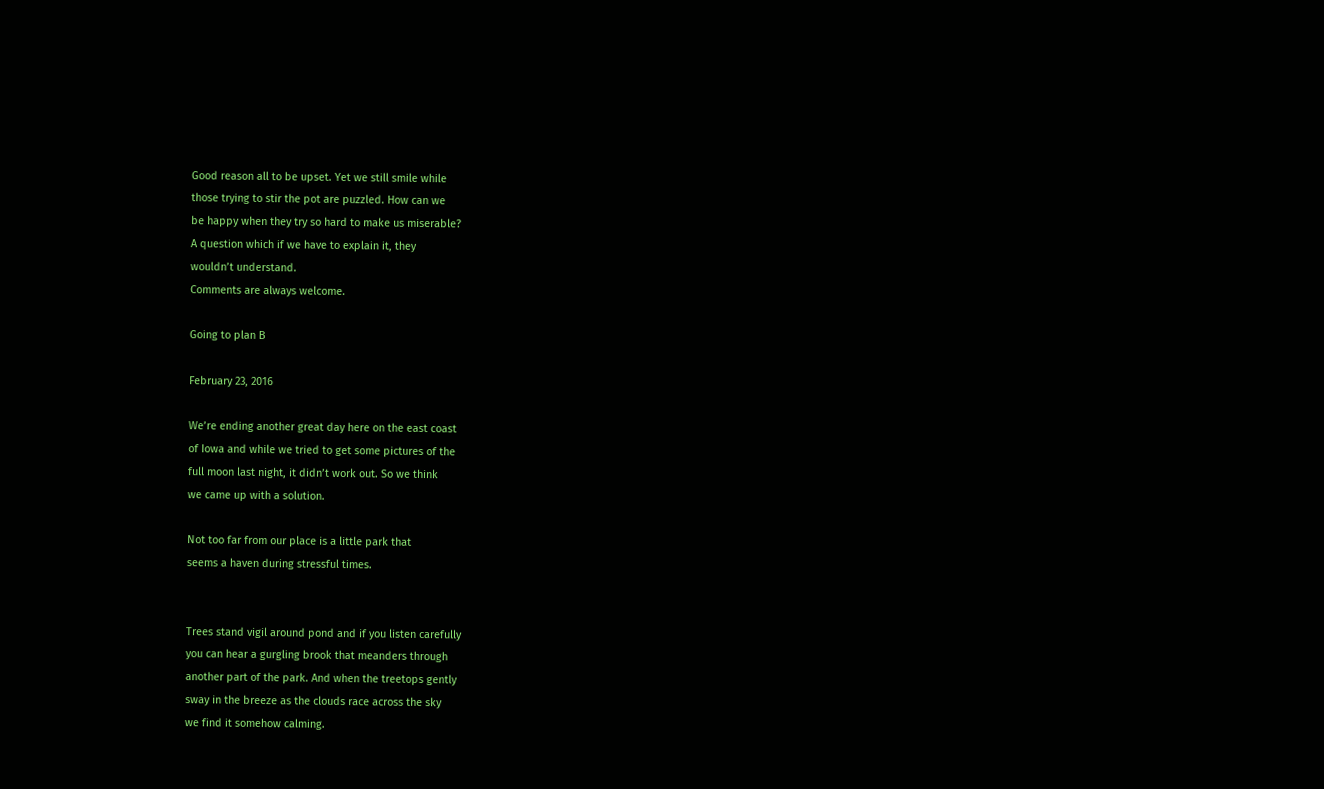Good reason all to be upset. Yet we still smile while
those trying to stir the pot are puzzled. How can we
be happy when they try so hard to make us miserable?
A question which if we have to explain it, they
wouldn’t understand.
Comments are always welcome.

Going to plan B

February 23, 2016

We’re ending another great day here on the east coast
of Iowa and while we tried to get some pictures of the
full moon last night, it didn’t work out. So we think
we came up with a solution.

Not too far from our place is a little park that
seems a haven during stressful times.


Trees stand vigil around pond and if you listen carefully
you can hear a gurgling brook that meanders through
another part of the park. And when the treetops gently
sway in the breeze as the clouds race across the sky
we find it somehow calming.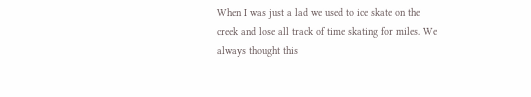When I was just a lad we used to ice skate on the
creek and lose all track of time skating for miles. We
always thought this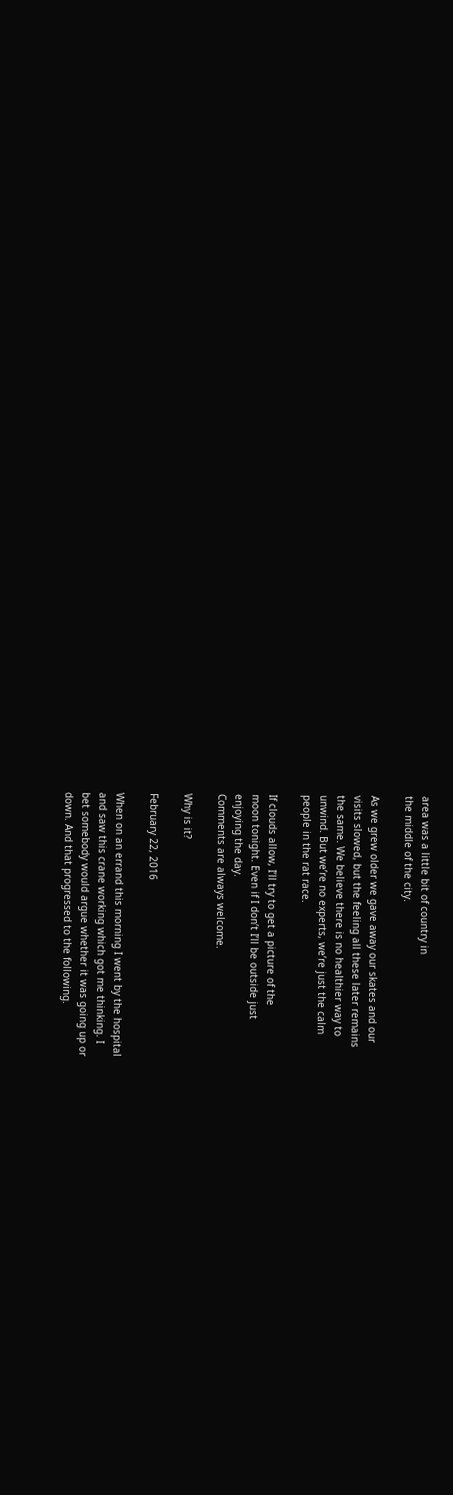area was a little bit of country in
the middle of the city.

As we grew older we gave away our skates and our
visits slowed, but the feeling all these later remains
the same. We believe there is no healthier way to
unwind. But we’re no experts, we’re just the calm
people in the rat race.

If clouds allow, I’ll try to get a picture of the
moon tonight. Even if I don’t I’ll be outside just
enjoying the day.
Comments are always welcome.

Why is it?

February 22, 2016

When on an errand this morning I went by the hospital
and saw this crane working which got me thinking. I
bet somebody would argue whether it was going up or
down. And that progressed to the following.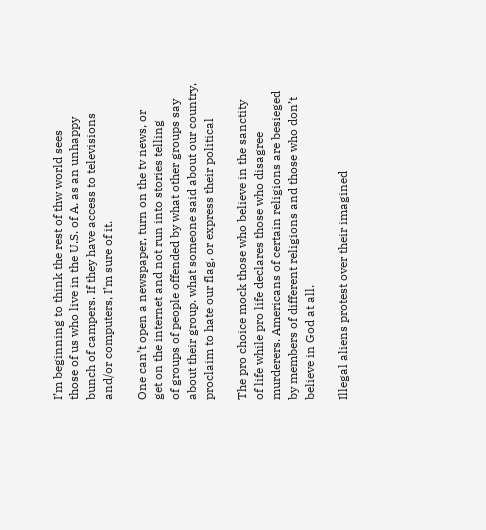I’m beginning to think the rest of thw world sees
those of us who live in the U.S. of A. as an unhappy
bunch of campers. If they have access to televisions
and/or computers, I’m sure of it.

One can’t open a newspaper, turn on the tv news, or
get on the internet and not run into stories telling
of groups of people offended by what other groups say
about their group. what someone said about our country,
proclaim to hate our flag, or express their political

The pro choice mock those who believe in the sanctity
of life while pro life declares those who disagree
murderers. Americans of certain religions are besieged
by members of different religions and those who don’t
believe in God at all.

Illegal aliens protest over their imagined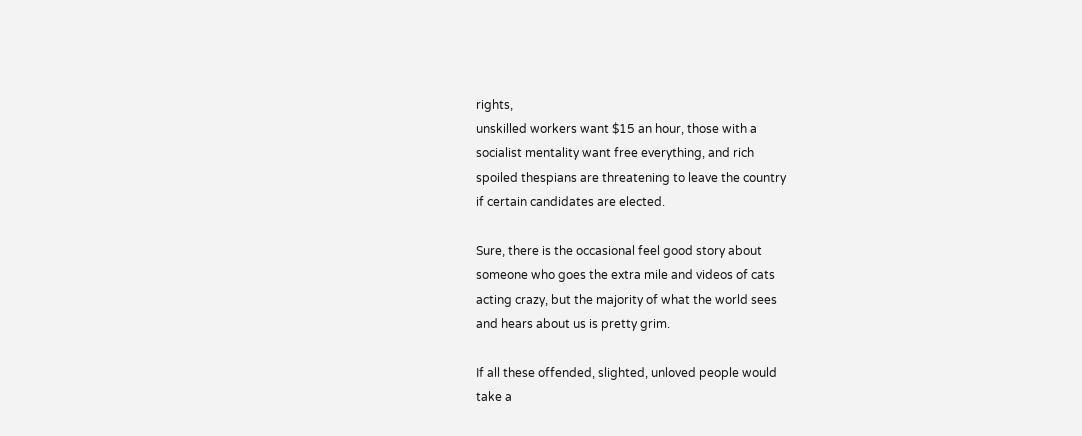rights,
unskilled workers want $15 an hour, those with a
socialist mentality want free everything, and rich
spoiled thespians are threatening to leave the country
if certain candidates are elected.

Sure, there is the occasional feel good story about
someone who goes the extra mile and videos of cats
acting crazy, but the majority of what the world sees
and hears about us is pretty grim.

If all these offended, slighted, unloved people would
take a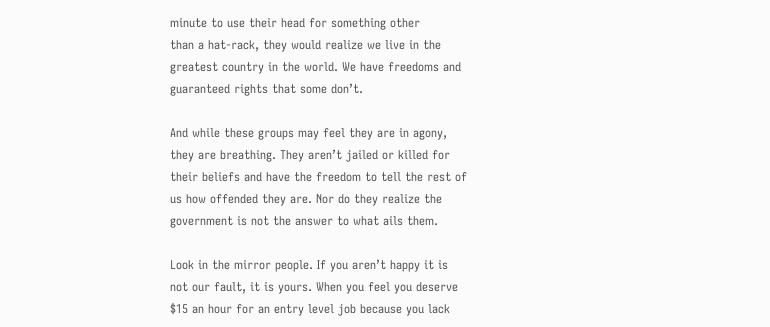minute to use their head for something other
than a hat-rack, they would realize we live in the
greatest country in the world. We have freedoms and
guaranteed rights that some don’t.

And while these groups may feel they are in agony,
they are breathing. They aren’t jailed or killed for
their beliefs and have the freedom to tell the rest of
us how offended they are. Nor do they realize the
government is not the answer to what ails them.

Look in the mirror people. If you aren’t happy it is
not our fault, it is yours. When you feel you deserve
$15 an hour for an entry level job because you lack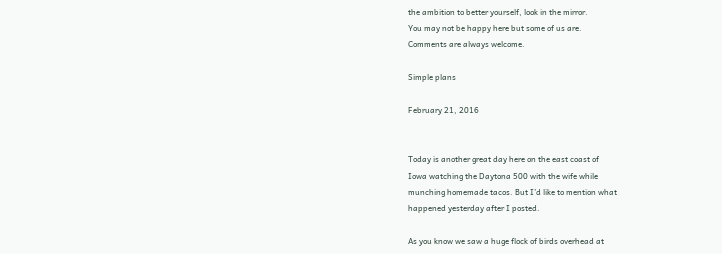the ambition to better yourself, look in the mirror.
You may not be happy here but some of us are.
Comments are always welcome.

Simple plans

February 21, 2016


Today is another great day here on the east coast of
Iowa watching the Daytona 500 with the wife while
munching homemade tacos. But I’d like to mention what
happened yesterday after I posted.

As you know we saw a huge flock of birds overhead at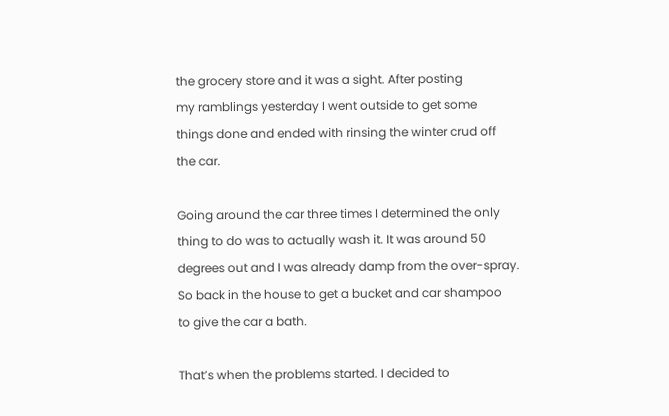the grocery store and it was a sight. After posting
my ramblings yesterday I went outside to get some
things done and ended with rinsing the winter crud off
the car.

Going around the car three times I determined the only
thing to do was to actually wash it. It was around 50
degrees out and I was already damp from the over-spray.
So back in the house to get a bucket and car shampoo
to give the car a bath.

That’s when the problems started. I decided to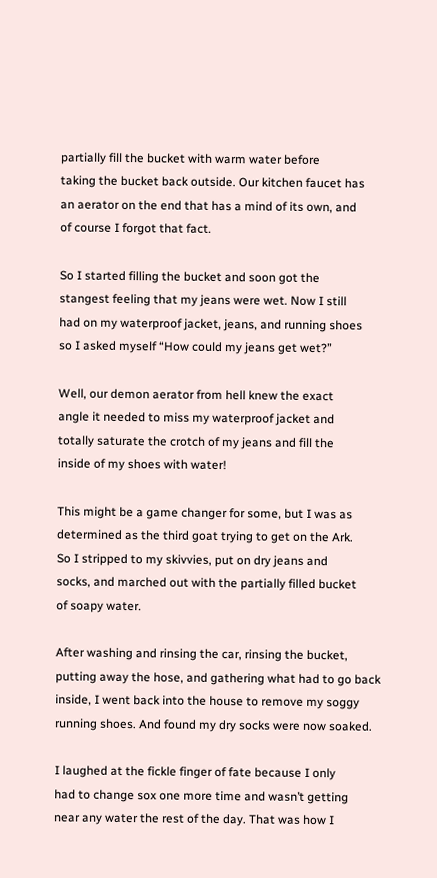partially fill the bucket with warm water before
taking the bucket back outside. Our kitchen faucet has
an aerator on the end that has a mind of its own, and
of course I forgot that fact.

So I started filling the bucket and soon got the
stangest feeling that my jeans were wet. Now I still
had on my waterproof jacket, jeans, and running shoes
so I asked myself “How could my jeans get wet?”

Well, our demon aerator from hell knew the exact
angle it needed to miss my waterproof jacket and
totally saturate the crotch of my jeans and fill the
inside of my shoes with water!

This might be a game changer for some, but I was as
determined as the third goat trying to get on the Ark.
So I stripped to my skivvies, put on dry jeans and
socks, and marched out with the partially filled bucket
of soapy water.

After washing and rinsing the car, rinsing the bucket,
putting away the hose, and gathering what had to go back
inside, I went back into the house to remove my soggy
running shoes. And found my dry socks were now soaked.

I laughed at the fickle finger of fate because I only
had to change sox one more time and wasn’t getting
near any water the rest of the day. That was how I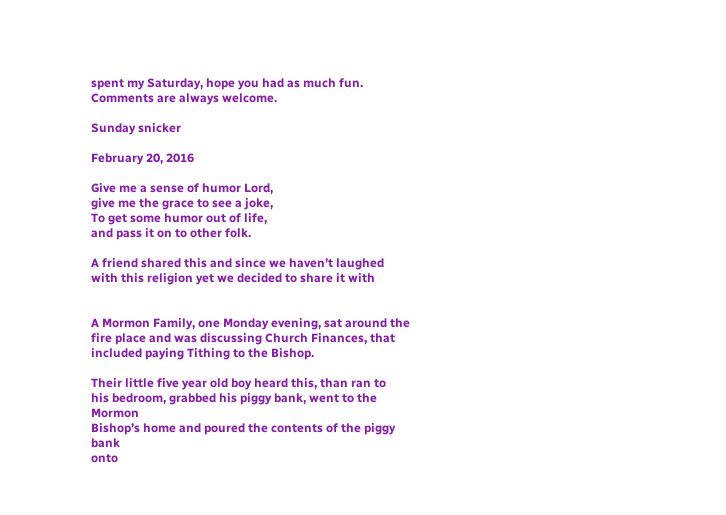spent my Saturday, hope you had as much fun.
Comments are always welcome.

Sunday snicker

February 20, 2016

Give me a sense of humor Lord,
give me the grace to see a joke,
To get some humor out of life,
and pass it on to other folk.

A friend shared this and since we haven’t laughed
with this religion yet we decided to share it with


A Mormon Family, one Monday evening, sat around the
fire place and was discussing Church Finances, that
included paying Tithing to the Bishop.

Their little five year old boy heard this, than ran to
his bedroom, grabbed his piggy bank, went to the Mormon
Bishop’s home and poured the contents of the piggy bank
onto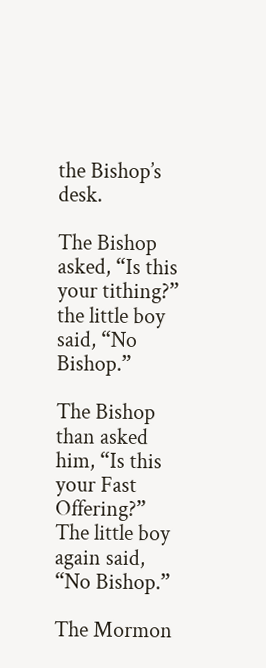the Bishop’s desk.

The Bishop asked, “Is this your tithing?” the little boy
said, “No Bishop.”

The Bishop than asked him, “Is this your Fast Offering?”
The little boy again said, “No Bishop.”

The Mormon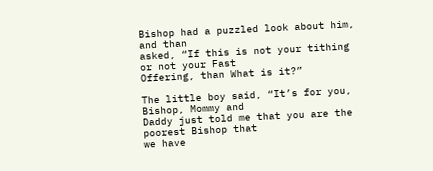Bishop had a puzzled look about him, and than
asked, “If this is not your tithing or not your Fast
Offering, than What is it?”

The little boy said, “It’s for you, Bishop, Mommy and
Daddy just told me that you are the poorest Bishop that
we have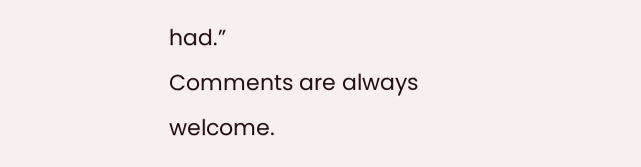had.”
Comments are always welcome.